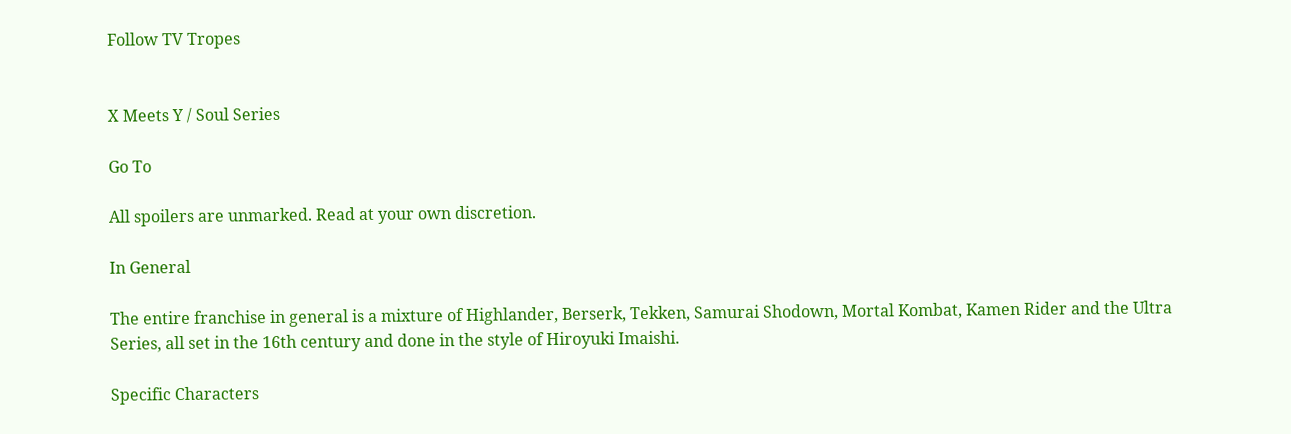Follow TV Tropes


X Meets Y / Soul Series

Go To

All spoilers are unmarked. Read at your own discretion.

In General

The entire franchise in general is a mixture of Highlander, Berserk, Tekken, Samurai Shodown, Mortal Kombat, Kamen Rider and the Ultra Series, all set in the 16th century and done in the style of Hiroyuki Imaishi.

Specific Characters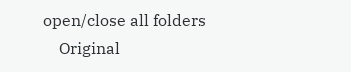open/close all folders
    Original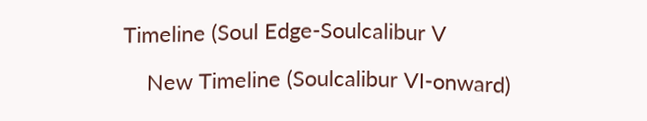Timeline (Soul Edge-Soulcalibur V

    New Timeline (Soulcalibur VI-onward)